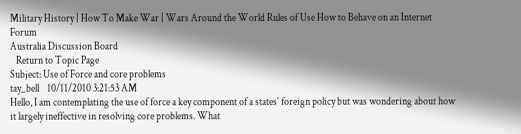Military History | How To Make War | Wars Around the World Rules of Use How to Behave on an Internet Forum
Australia Discussion Board
   Return to Topic Page
Subject: Use of Force and core problems
tay_bell    10/11/2010 3:21:53 AM
Hello, I am contemplating the use of force a key component of a states' foreign policy but was wondering about how it largely ineffective in resolving core problems. What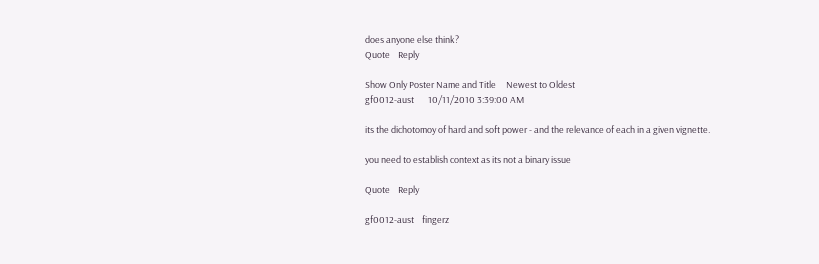does anyone else think?
Quote    Reply

Show Only Poster Name and Title     Newest to Oldest
gf0012-aust       10/11/2010 3:39:00 AM

its the dichotomoy of hard and soft power - and the relevance of each in a given vignette.

you need to establish context as its not a binary issue

Quote    Reply

gf0012-aust    fingerz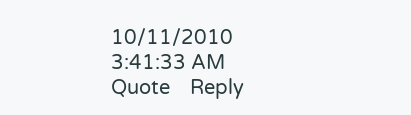10/11/2010 3:41:33 AM
Quote    Reply